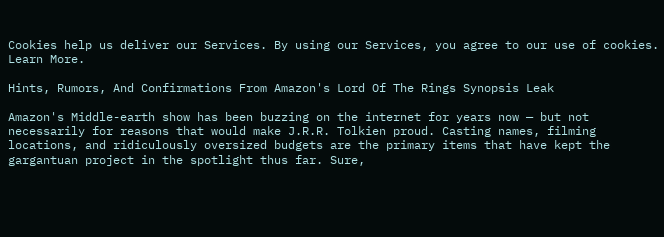Cookies help us deliver our Services. By using our Services, you agree to our use of cookies. Learn More.

Hints, Rumors, And Confirmations From Amazon's Lord Of The Rings Synopsis Leak

Amazon's Middle-earth show has been buzzing on the internet for years now — but not necessarily for reasons that would make J.R.R. Tolkien proud. Casting names, filming locations, and ridiculously oversized budgets are the primary items that have kept the gargantuan project in the spotlight thus far. Sure,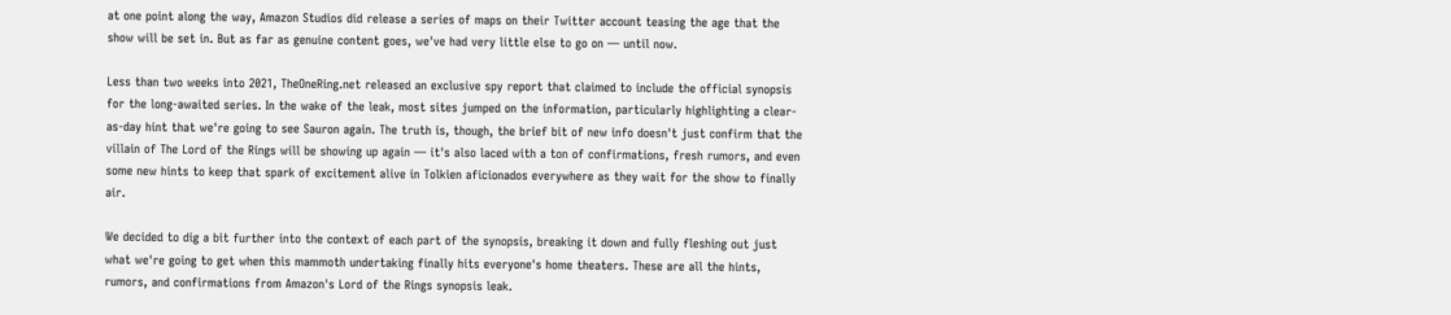at one point along the way, Amazon Studios did release a series of maps on their Twitter account teasing the age that the show will be set in. But as far as genuine content goes, we've had very little else to go on — until now.

Less than two weeks into 2021, TheOneRing.net released an exclusive spy report that claimed to include the official synopsis for the long-awaited series. In the wake of the leak, most sites jumped on the information, particularly highlighting a clear-as-day hint that we're going to see Sauron again. The truth is, though, the brief bit of new info doesn't just confirm that the villain of The Lord of the Rings will be showing up again — it's also laced with a ton of confirmations, fresh rumors, and even some new hints to keep that spark of excitement alive in Tolkien aficionados everywhere as they wait for the show to finally air.

We decided to dig a bit further into the context of each part of the synopsis, breaking it down and fully fleshing out just what we're going to get when this mammoth undertaking finally hits everyone's home theaters. These are all the hints, rumors, and confirmations from Amazon's Lord of the Rings synopsis leak.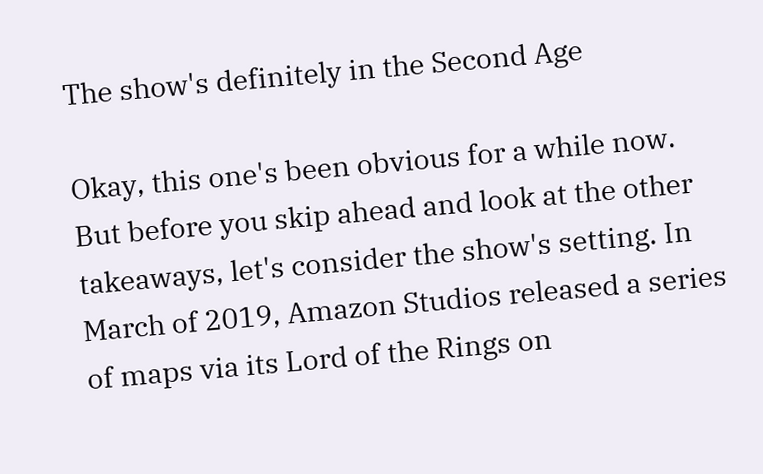The show's definitely in the Second Age

Okay, this one's been obvious for a while now. But before you skip ahead and look at the other takeaways, let's consider the show's setting. In March of 2019, Amazon Studios released a series of maps via its Lord of the Rings on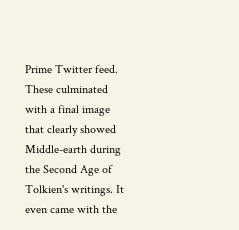Prime Twitter feed. These culminated with a final image that clearly showed Middle-earth during the Second Age of Tolkien's writings. It even came with the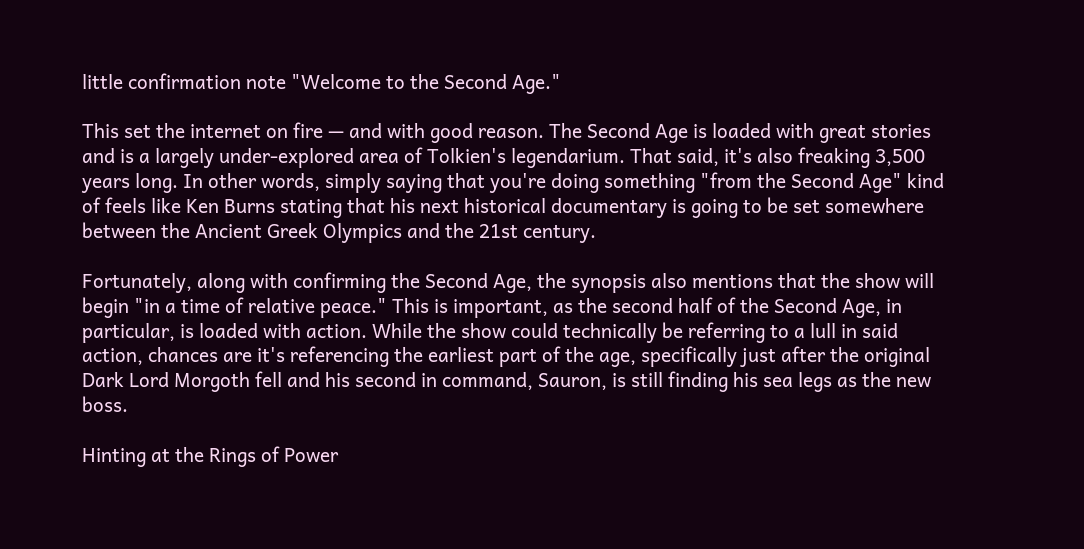little confirmation note "Welcome to the Second Age."

This set the internet on fire — and with good reason. The Second Age is loaded with great stories and is a largely under-explored area of Tolkien's legendarium. That said, it's also freaking 3,500 years long. In other words, simply saying that you're doing something "from the Second Age" kind of feels like Ken Burns stating that his next historical documentary is going to be set somewhere between the Ancient Greek Olympics and the 21st century.

Fortunately, along with confirming the Second Age, the synopsis also mentions that the show will begin "in a time of relative peace." This is important, as the second half of the Second Age, in particular, is loaded with action. While the show could technically be referring to a lull in said action, chances are it's referencing the earliest part of the age, specifically just after the original Dark Lord Morgoth fell and his second in command, Sauron, is still finding his sea legs as the new boss.

Hinting at the Rings of Power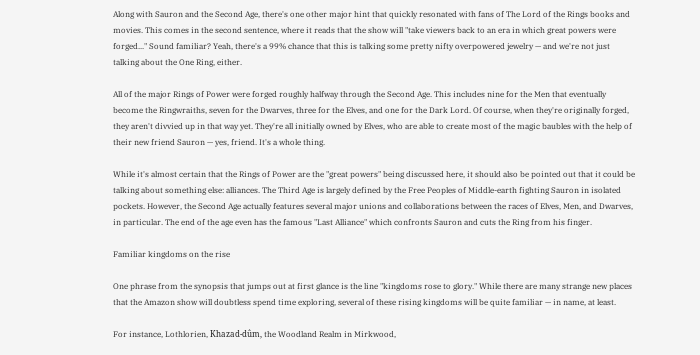Along with Sauron and the Second Age, there's one other major hint that quickly resonated with fans of The Lord of the Rings books and movies. This comes in the second sentence, where it reads that the show will "take viewers back to an era in which great powers were forged..." Sound familiar? Yeah, there's a 99% chance that this is talking some pretty nifty overpowered jewelry — and we're not just talking about the One Ring, either.

All of the major Rings of Power were forged roughly halfway through the Second Age. This includes nine for the Men that eventually become the Ringwraiths, seven for the Dwarves, three for the Elves, and one for the Dark Lord. Of course, when they're originally forged, they aren't divvied up in that way yet. They're all initially owned by Elves, who are able to create most of the magic baubles with the help of their new friend Sauron — yes, friend. It's a whole thing.

While it's almost certain that the Rings of Power are the "great powers" being discussed here, it should also be pointed out that it could be talking about something else: alliances. The Third Age is largely defined by the Free Peoples of Middle-earth fighting Sauron in isolated pockets. However, the Second Age actually features several major unions and collaborations between the races of Elves, Men, and Dwarves, in particular. The end of the age even has the famous "Last Alliance" which confronts Sauron and cuts the Ring from his finger.

Familiar kingdoms on the rise

One phrase from the synopsis that jumps out at first glance is the line "kingdoms rose to glory." While there are many strange new places that the Amazon show will doubtless spend time exploring, several of these rising kingdoms will be quite familiar — in name, at least.

For instance, Lothlorien, Khazad-dûm, the Woodland Realm in Mirkwood,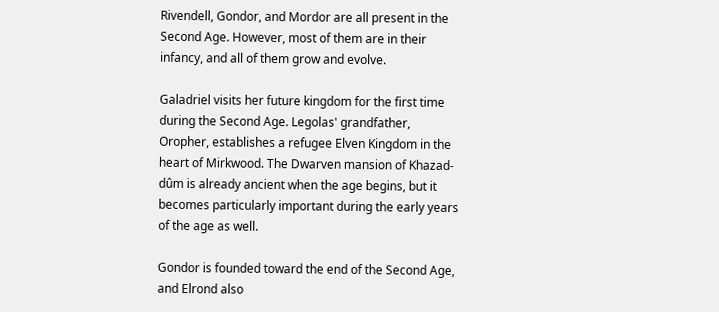Rivendell, Gondor, and Mordor are all present in the Second Age. However, most of them are in their infancy, and all of them grow and evolve.

Galadriel visits her future kingdom for the first time during the Second Age. Legolas' grandfather, Oropher, establishes a refugee Elven Kingdom in the heart of Mirkwood. The Dwarven mansion of Khazad-dûm is already ancient when the age begins, but it becomes particularly important during the early years of the age as well.

Gondor is founded toward the end of the Second Age, and Elrond also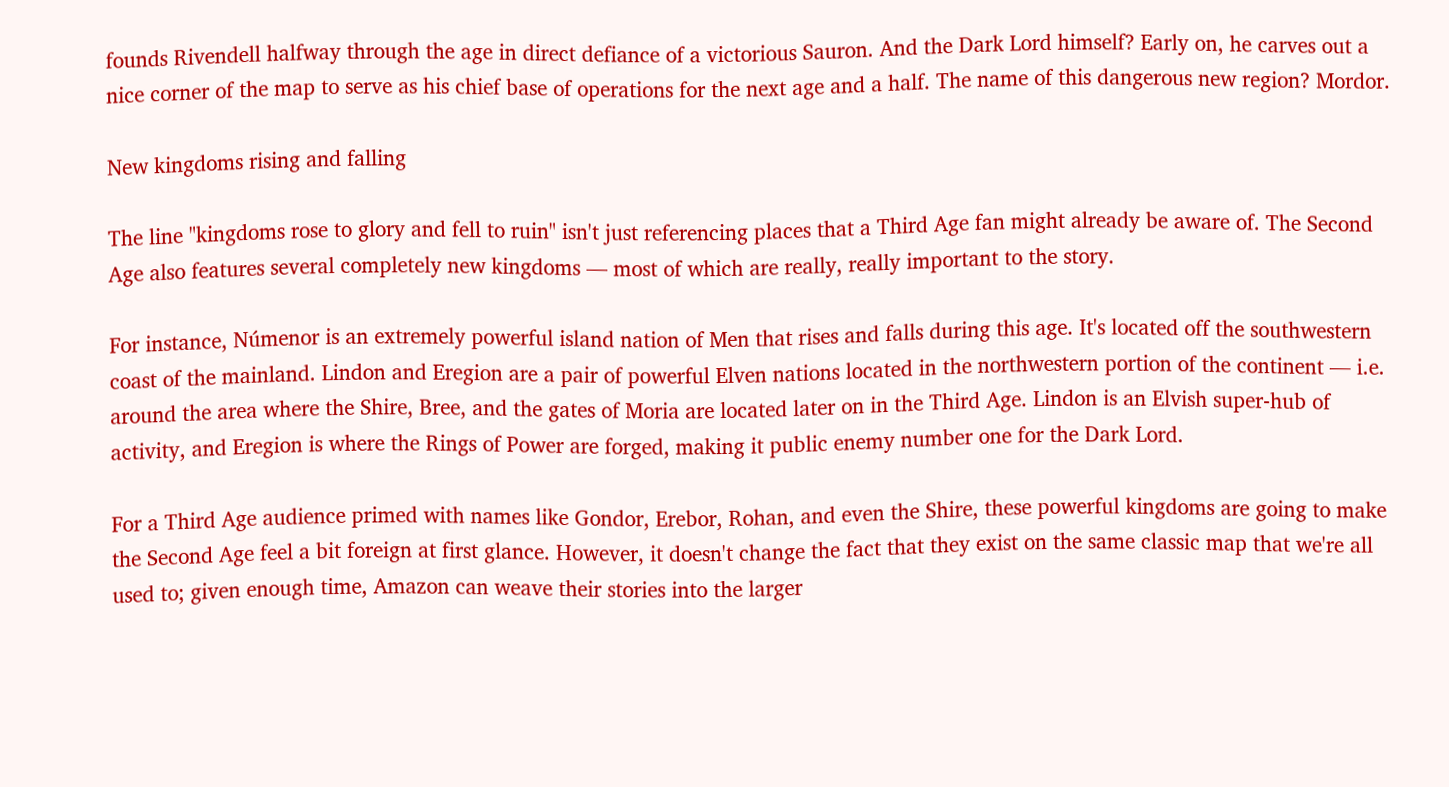founds Rivendell halfway through the age in direct defiance of a victorious Sauron. And the Dark Lord himself? Early on, he carves out a nice corner of the map to serve as his chief base of operations for the next age and a half. The name of this dangerous new region? Mordor.

New kingdoms rising and falling

The line "kingdoms rose to glory and fell to ruin" isn't just referencing places that a Third Age fan might already be aware of. The Second Age also features several completely new kingdoms — most of which are really, really important to the story.

For instance, Númenor is an extremely powerful island nation of Men that rises and falls during this age. It's located off the southwestern coast of the mainland. Lindon and Eregion are a pair of powerful Elven nations located in the northwestern portion of the continent — i.e. around the area where the Shire, Bree, and the gates of Moria are located later on in the Third Age. Lindon is an Elvish super-hub of activity, and Eregion is where the Rings of Power are forged, making it public enemy number one for the Dark Lord.

For a Third Age audience primed with names like Gondor, Erebor, Rohan, and even the Shire, these powerful kingdoms are going to make the Second Age feel a bit foreign at first glance. However, it doesn't change the fact that they exist on the same classic map that we're all used to; given enough time, Amazon can weave their stories into the larger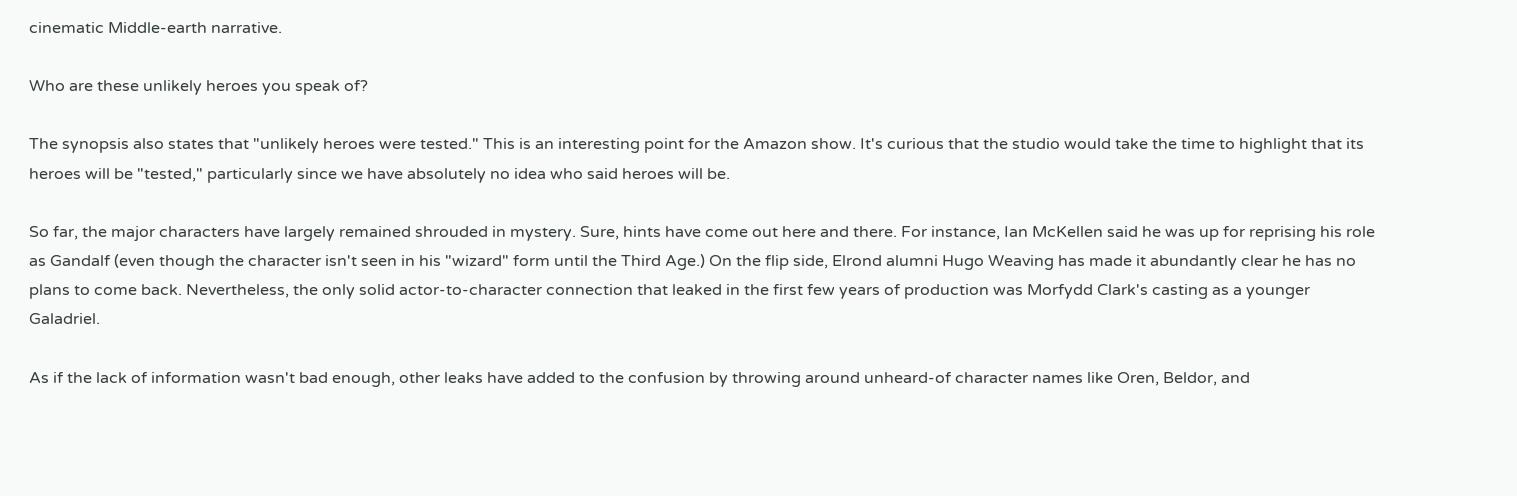cinematic Middle-earth narrative.

Who are these unlikely heroes you speak of?

The synopsis also states that "unlikely heroes were tested." This is an interesting point for the Amazon show. It's curious that the studio would take the time to highlight that its heroes will be "tested," particularly since we have absolutely no idea who said heroes will be.

So far, the major characters have largely remained shrouded in mystery. Sure, hints have come out here and there. For instance, Ian McKellen said he was up for reprising his role as Gandalf (even though the character isn't seen in his "wizard" form until the Third Age.) On the flip side, Elrond alumni Hugo Weaving has made it abundantly clear he has no plans to come back. Nevertheless, the only solid actor-to-character connection that leaked in the first few years of production was Morfydd Clark's casting as a younger Galadriel.

As if the lack of information wasn't bad enough, other leaks have added to the confusion by throwing around unheard-of character names like Oren, Beldor, and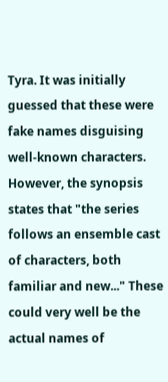Tyra. It was initially guessed that these were fake names disguising well-known characters. However, the synopsis states that "the series follows an ensemble cast of characters, both familiar and new..." These could very well be the actual names of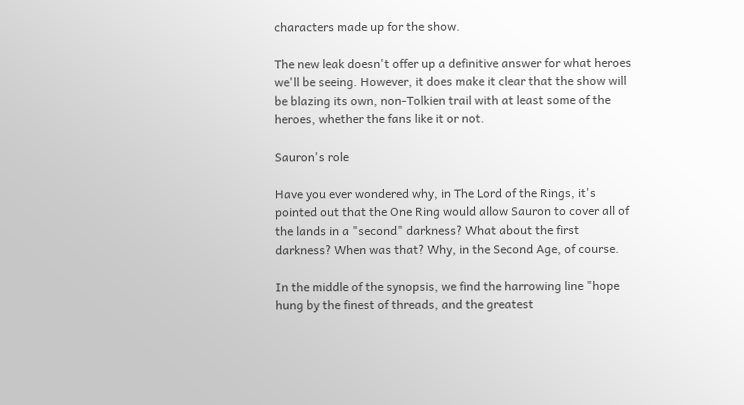characters made up for the show.

The new leak doesn't offer up a definitive answer for what heroes we'll be seeing. However, it does make it clear that the show will be blazing its own, non-Tolkien trail with at least some of the heroes, whether the fans like it or not.

Sauron's role

Have you ever wondered why, in The Lord of the Rings, it's pointed out that the One Ring would allow Sauron to cover all of the lands in a "second" darkness? What about the first darkness? When was that? Why, in the Second Age, of course.

In the middle of the synopsis, we find the harrowing line "hope hung by the finest of threads, and the greatest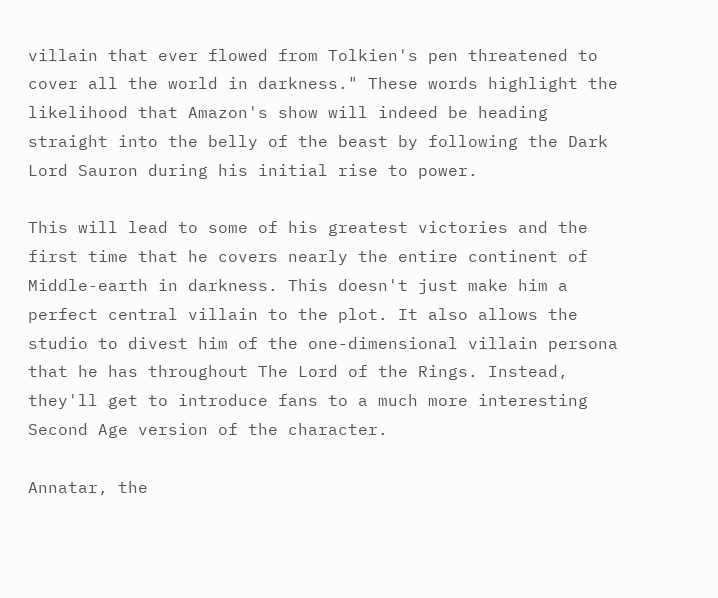villain that ever flowed from Tolkien's pen threatened to cover all the world in darkness." These words highlight the likelihood that Amazon's show will indeed be heading straight into the belly of the beast by following the Dark Lord Sauron during his initial rise to power.

This will lead to some of his greatest victories and the first time that he covers nearly the entire continent of Middle-earth in darkness. This doesn't just make him a perfect central villain to the plot. It also allows the studio to divest him of the one-dimensional villain persona that he has throughout The Lord of the Rings. Instead, they'll get to introduce fans to a much more interesting Second Age version of the character.

Annatar, the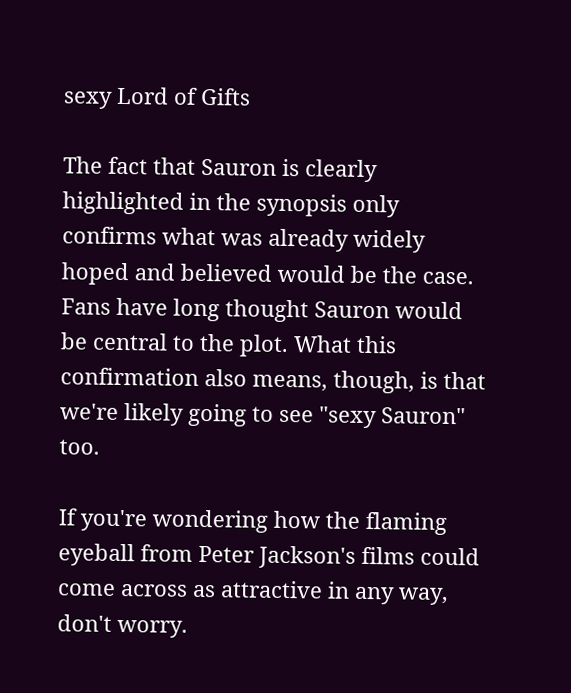sexy Lord of Gifts

The fact that Sauron is clearly highlighted in the synopsis only confirms what was already widely hoped and believed would be the case. Fans have long thought Sauron would be central to the plot. What this confirmation also means, though, is that we're likely going to see "sexy Sauron" too.

If you're wondering how the flaming eyeball from Peter Jackson's films could come across as attractive in any way, don't worry.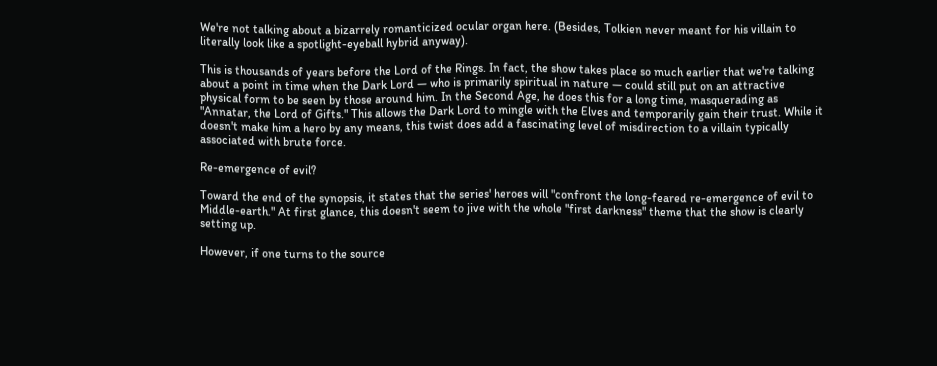We're not talking about a bizarrely romanticized ocular organ here. (Besides, Tolkien never meant for his villain to literally look like a spotlight-eyeball hybrid anyway).

This is thousands of years before the Lord of the Rings. In fact, the show takes place so much earlier that we're talking about a point in time when the Dark Lord — who is primarily spiritual in nature — could still put on an attractive physical form to be seen by those around him. In the Second Age, he does this for a long time, masquerading as "Annatar, the Lord of Gifts." This allows the Dark Lord to mingle with the Elves and temporarily gain their trust. While it doesn't make him a hero by any means, this twist does add a fascinating level of misdirection to a villain typically associated with brute force.

Re-emergence of evil?

Toward the end of the synopsis, it states that the series' heroes will "confront the long-feared re-emergence of evil to Middle-earth." At first glance, this doesn't seem to jive with the whole "first darkness" theme that the show is clearly setting up.

However, if one turns to the source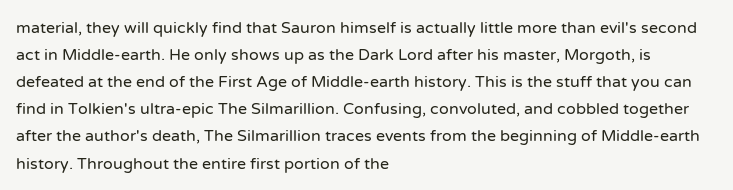material, they will quickly find that Sauron himself is actually little more than evil's second act in Middle-earth. He only shows up as the Dark Lord after his master, Morgoth, is defeated at the end of the First Age of Middle-earth history. This is the stuff that you can find in Tolkien's ultra-epic The Silmarillion. Confusing, convoluted, and cobbled together after the author's death, The Silmarillion traces events from the beginning of Middle-earth history. Throughout the entire first portion of the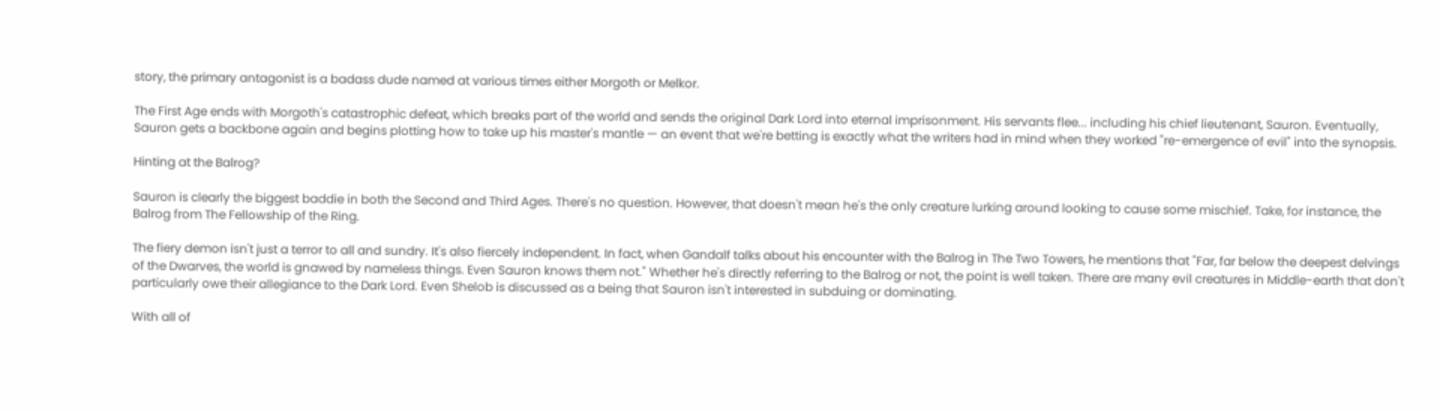story, the primary antagonist is a badass dude named at various times either Morgoth or Melkor.

The First Age ends with Morgoth's catastrophic defeat, which breaks part of the world and sends the original Dark Lord into eternal imprisonment. His servants flee... including his chief lieutenant, Sauron. Eventually, Sauron gets a backbone again and begins plotting how to take up his master's mantle — an event that we're betting is exactly what the writers had in mind when they worked "re-emergence of evil" into the synopsis.

Hinting at the Balrog?

Sauron is clearly the biggest baddie in both the Second and Third Ages. There's no question. However, that doesn't mean he's the only creature lurking around looking to cause some mischief. Take, for instance, the Balrog from The Fellowship of the Ring.

The fiery demon isn't just a terror to all and sundry. It's also fiercely independent. In fact, when Gandalf talks about his encounter with the Balrog in The Two Towers, he mentions that "Far, far below the deepest delvings of the Dwarves, the world is gnawed by nameless things. Even Sauron knows them not." Whether he's directly referring to the Balrog or not, the point is well taken. There are many evil creatures in Middle-earth that don't particularly owe their allegiance to the Dark Lord. Even Shelob is discussed as a being that Sauron isn't interested in subduing or dominating.

With all of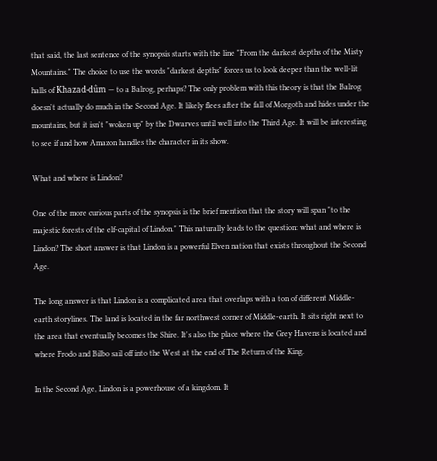that said, the last sentence of the synopsis starts with the line "From the darkest depths of the Misty Mountains." The choice to use the words "darkest depths" forces us to look deeper than the well-lit halls of Khazad-dûm — to a Balrog, perhaps? The only problem with this theory is that the Balrog doesn't actually do much in the Second Age. It likely flees after the fall of Morgoth and hides under the mountains, but it isn't "woken up" by the Dwarves until well into the Third Age. It will be interesting to see if and how Amazon handles the character in its show.

What and where is Lindon?

One of the more curious parts of the synopsis is the brief mention that the story will span "to the majestic forests of the elf-capital of Lindon." This naturally leads to the question: what and where is Lindon? The short answer is that Lindon is a powerful Elven nation that exists throughout the Second Age.

The long answer is that Lindon is a complicated area that overlaps with a ton of different Middle-earth storylines. The land is located in the far northwest corner of Middle-earth. It sits right next to the area that eventually becomes the Shire. It's also the place where the Grey Havens is located and where Frodo and Bilbo sail off into the West at the end of The Return of the King.

In the Second Age, Lindon is a powerhouse of a kingdom. It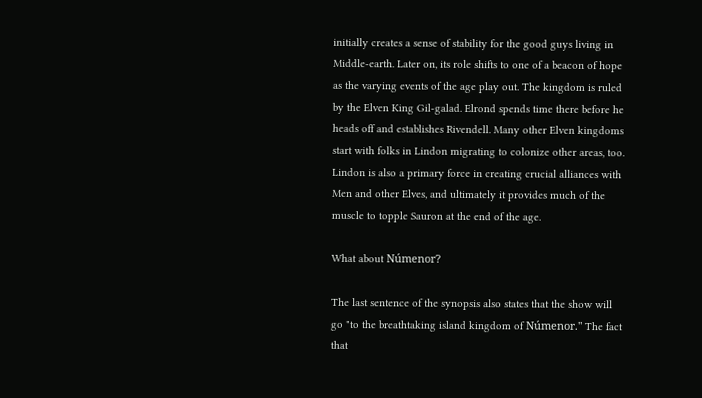initially creates a sense of stability for the good guys living in Middle-earth. Later on, its role shifts to one of a beacon of hope as the varying events of the age play out. The kingdom is ruled by the Elven King Gil-galad. Elrond spends time there before he heads off and establishes Rivendell. Many other Elven kingdoms start with folks in Lindon migrating to colonize other areas, too. Lindon is also a primary force in creating crucial alliances with Men and other Elves, and ultimately it provides much of the muscle to topple Sauron at the end of the age.

What about Númenor?

The last sentence of the synopsis also states that the show will go "to the breathtaking island kingdom of Númenor." The fact that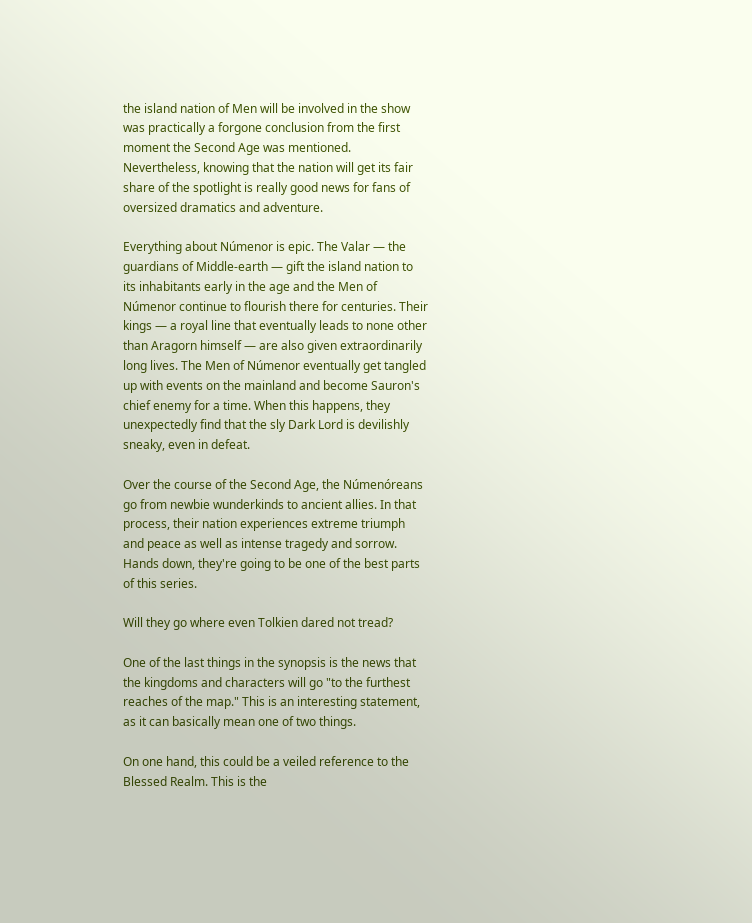the island nation of Men will be involved in the show was practically a forgone conclusion from the first moment the Second Age was mentioned. Nevertheless, knowing that the nation will get its fair share of the spotlight is really good news for fans of oversized dramatics and adventure.

Everything about Númenor is epic. The Valar — the guardians of Middle-earth — gift the island nation to its inhabitants early in the age and the Men of Númenor continue to flourish there for centuries. Their kings — a royal line that eventually leads to none other than Aragorn himself — are also given extraordinarily long lives. The Men of Númenor eventually get tangled up with events on the mainland and become Sauron's chief enemy for a time. When this happens, they unexpectedly find that the sly Dark Lord is devilishly sneaky, even in defeat.

Over the course of the Second Age, the Númenóreans go from newbie wunderkinds to ancient allies. In that process, their nation experiences extreme triumph and peace as well as intense tragedy and sorrow. Hands down, they're going to be one of the best parts of this series.

Will they go where even Tolkien dared not tread?

One of the last things in the synopsis is the news that the kingdoms and characters will go "to the furthest reaches of the map." This is an interesting statement, as it can basically mean one of two things.

On one hand, this could be a veiled reference to the Blessed Realm. This is the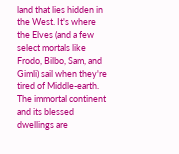land that lies hidden in the West. It's where the Elves (and a few select mortals like Frodo, Bilbo, Sam, and Gimli) sail when they're tired of Middle-earth. The immortal continent and its blessed dwellings are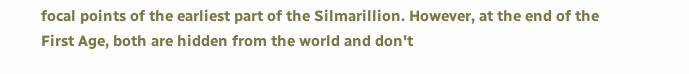focal points of the earliest part of the Silmarillion. However, at the end of the First Age, both are hidden from the world and don't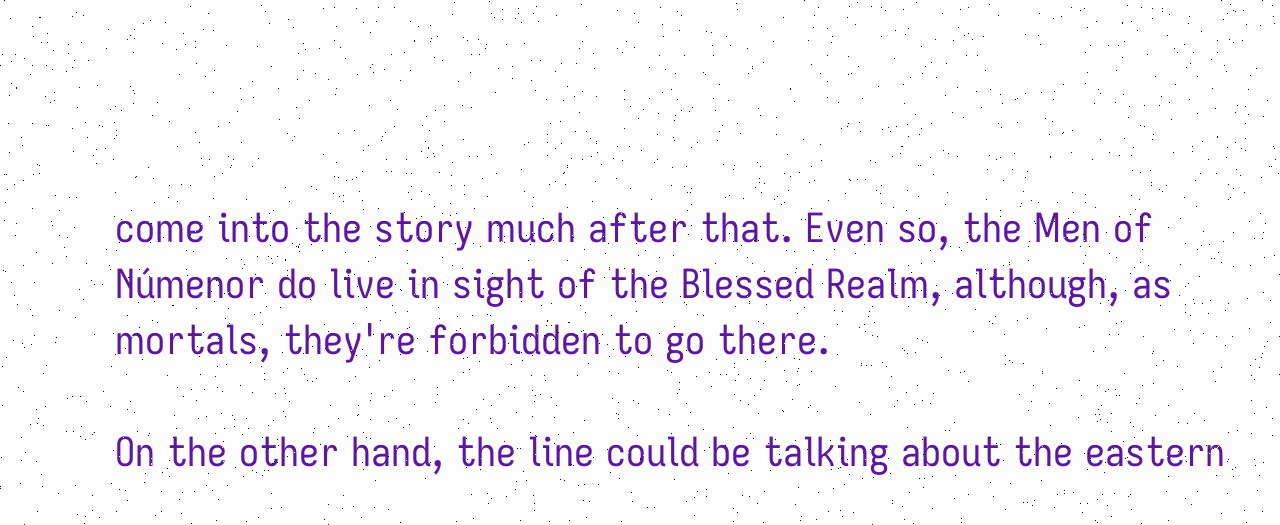come into the story much after that. Even so, the Men of Númenor do live in sight of the Blessed Realm, although, as mortals, they're forbidden to go there.

On the other hand, the line could be talking about the eastern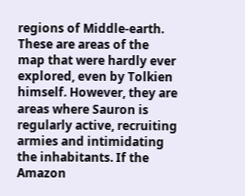regions of Middle-earth. These are areas of the map that were hardly ever explored, even by Tolkien himself. However, they are areas where Sauron is regularly active, recruiting armies and intimidating the inhabitants. If the Amazon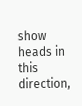show heads in this direction,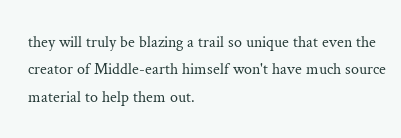they will truly be blazing a trail so unique that even the creator of Middle-earth himself won't have much source material to help them out.